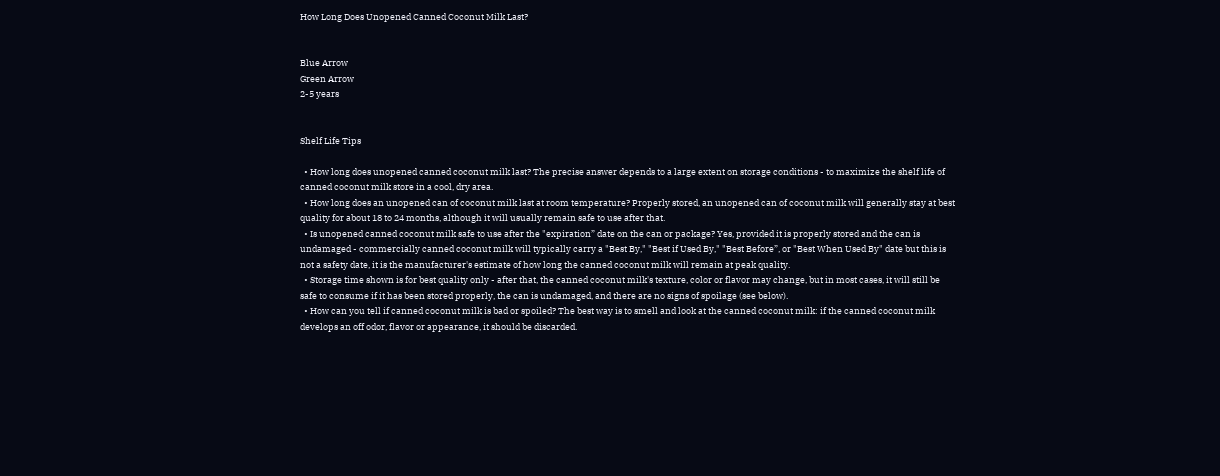How Long Does Unopened Canned Coconut Milk Last?


Blue Arrow
Green Arrow
2-5 years


Shelf Life Tips

  • How long does unopened canned coconut milk last? The precise answer depends to a large extent on storage conditions - to maximize the shelf life of canned coconut milk store in a cool, dry area.
  • How long does an unopened can of coconut milk last at room temperature? Properly stored, an unopened can of coconut milk will generally stay at best quality for about 18 to 24 months, although it will usually remain safe to use after that.
  • Is unopened canned coconut milk safe to use after the "expiration” date on the can or package? Yes, provided it is properly stored and the can is undamaged - commercially canned coconut milk will typically carry a "Best By," "Best if Used By," "Best Before”, or "Best When Used By" date but this is not a safety date, it is the manufacturer's estimate of how long the canned coconut milk will remain at peak quality.
  • Storage time shown is for best quality only - after that, the canned coconut milk's texture, color or flavor may change, but in most cases, it will still be safe to consume if it has been stored properly, the can is undamaged, and there are no signs of spoilage (see below).
  • How can you tell if canned coconut milk is bad or spoiled? The best way is to smell and look at the canned coconut milk: if the canned coconut milk develops an off odor, flavor or appearance, it should be discarded.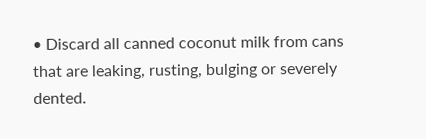• Discard all canned coconut milk from cans that are leaking, rusting, bulging or severely dented.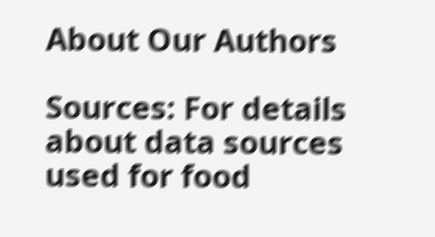About Our Authors

Sources: For details about data sources used for food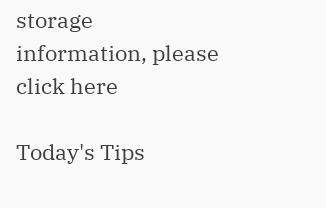storage information, please click here

Today's Tips